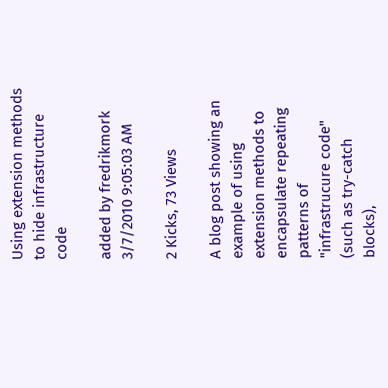Using extension methods to hide infrastructure code

added by fredrikmork
3/7/2010 9:05:03 AM

2 Kicks, 73 Views

A blog post showing an example of using extension methods to encapsulate repeating patterns of "infrastrucure code" (such as try-catch blocks),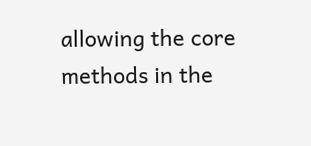allowing the core methods in the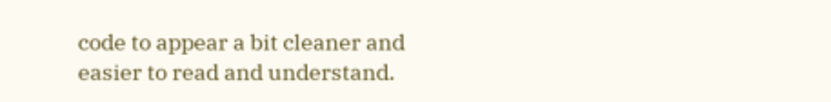code to appear a bit cleaner and easier to read and understand.